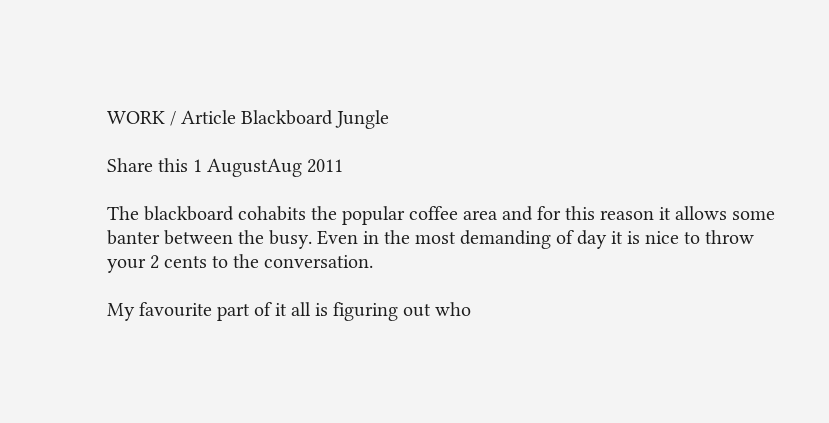WORK / Article Blackboard Jungle

Share this 1 AugustAug 2011

The blackboard cohabits the popular coffee area and for this reason it allows some banter between the busy. Even in the most demanding of day it is nice to throw your 2 cents to the conversation.

My favourite part of it all is figuring out who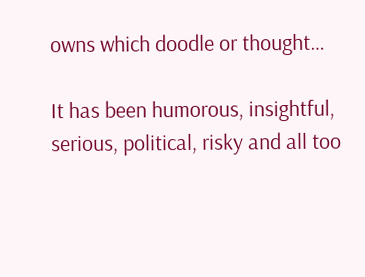owns which doodle or thought…

It has been humorous, insightful, serious, political, risky and all too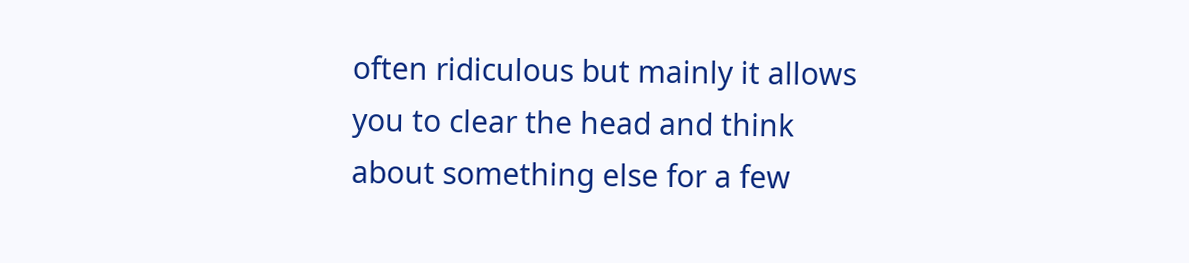often ridiculous but mainly it allows you to clear the head and think about something else for a few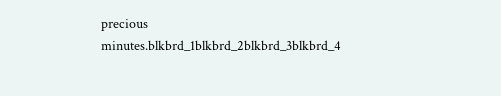precious minutes.blkbrd_1blkbrd_2blkbrd_3blkbrd_4